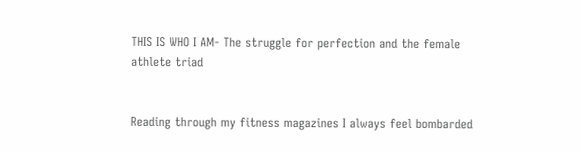THIS IS WHO I AM- The struggle for perfection and the female athlete triad


Reading through my fitness magazines I always feel bombarded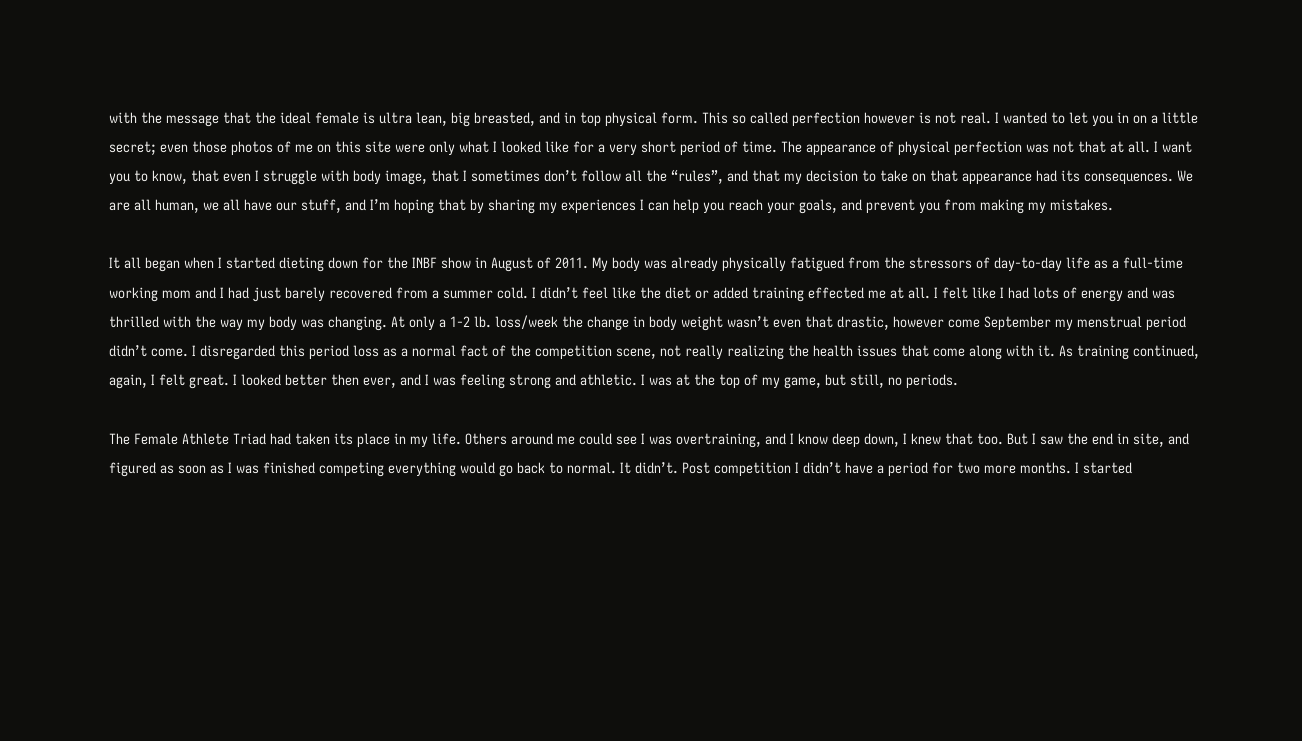with the message that the ideal female is ultra lean, big breasted, and in top physical form. This so called perfection however is not real. I wanted to let you in on a little secret; even those photos of me on this site were only what I looked like for a very short period of time. The appearance of physical perfection was not that at all. I want you to know, that even I struggle with body image, that I sometimes don’t follow all the “rules”, and that my decision to take on that appearance had its consequences. We are all human, we all have our stuff, and I’m hoping that by sharing my experiences I can help you reach your goals, and prevent you from making my mistakes.

It all began when I started dieting down for the INBF show in August of 2011. My body was already physically fatigued from the stressors of day-to-day life as a full-time working mom and I had just barely recovered from a summer cold. I didn’t feel like the diet or added training effected me at all. I felt like I had lots of energy and was thrilled with the way my body was changing. At only a 1-2 lb. loss/week the change in body weight wasn’t even that drastic, however come September my menstrual period didn’t come. I disregarded this period loss as a normal fact of the competition scene, not really realizing the health issues that come along with it. As training continued, again, I felt great. I looked better then ever, and I was feeling strong and athletic. I was at the top of my game, but still, no periods.

The Female Athlete Triad had taken its place in my life. Others around me could see I was overtraining, and I know deep down, I knew that too. But I saw the end in site, and figured as soon as I was finished competing everything would go back to normal. It didn’t. Post competition I didn’t have a period for two more months. I started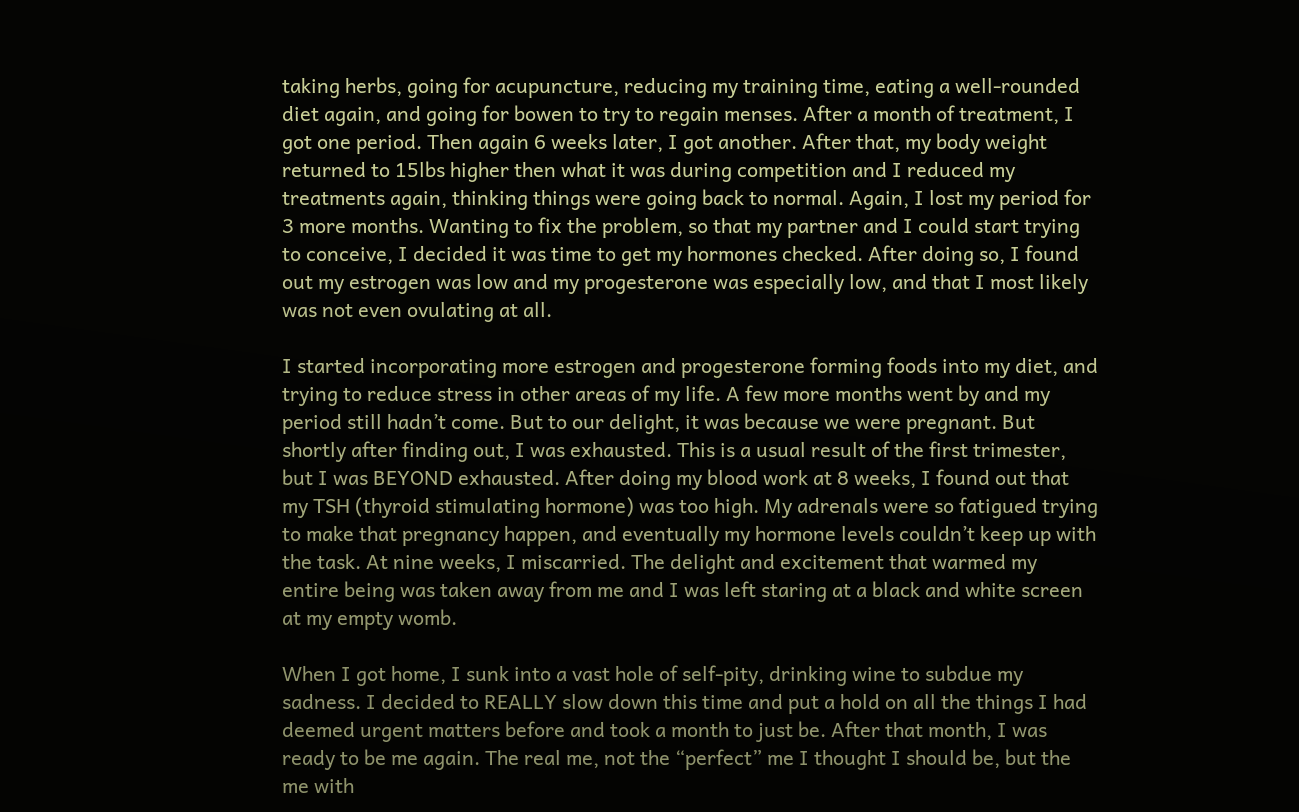taking herbs, going for acupuncture, reducing my training time, eating a well-rounded diet again, and going for bowen to try to regain menses. After a month of treatment, I got one period. Then again 6 weeks later, I got another. After that, my body weight returned to 15lbs higher then what it was during competition and I reduced my treatments again, thinking things were going back to normal. Again, I lost my period for 3 more months. Wanting to fix the problem, so that my partner and I could start trying to conceive, I decided it was time to get my hormones checked. After doing so, I found out my estrogen was low and my progesterone was especially low, and that I most likely was not even ovulating at all.

I started incorporating more estrogen and progesterone forming foods into my diet, and trying to reduce stress in other areas of my life. A few more months went by and my period still hadn’t come. But to our delight, it was because we were pregnant. But shortly after finding out, I was exhausted. This is a usual result of the first trimester, but I was BEYOND exhausted. After doing my blood work at 8 weeks, I found out that my TSH (thyroid stimulating hormone) was too high. My adrenals were so fatigued trying to make that pregnancy happen, and eventually my hormone levels couldn’t keep up with the task. At nine weeks, I miscarried. The delight and excitement that warmed my entire being was taken away from me and I was left staring at a black and white screen at my empty womb.

When I got home, I sunk into a vast hole of self-pity, drinking wine to subdue my sadness. I decided to REALLY slow down this time and put a hold on all the things I had deemed urgent matters before and took a month to just be. After that month, I was ready to be me again. The real me, not the “perfect” me I thought I should be, but the me with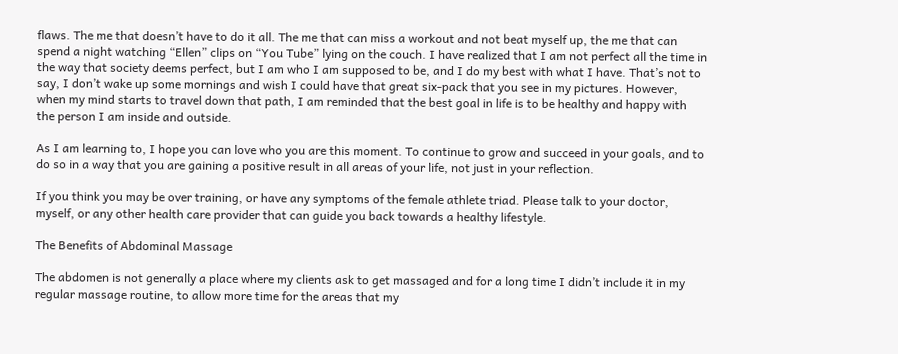flaws. The me that doesn’t have to do it all. The me that can miss a workout and not beat myself up, the me that can spend a night watching “Ellen” clips on “You Tube” lying on the couch. I have realized that I am not perfect all the time in the way that society deems perfect, but I am who I am supposed to be, and I do my best with what I have. That’s not to say, I don’t wake up some mornings and wish I could have that great six-pack that you see in my pictures. However, when my mind starts to travel down that path, I am reminded that the best goal in life is to be healthy and happy with the person I am inside and outside.

As I am learning to, I hope you can love who you are this moment. To continue to grow and succeed in your goals, and to do so in a way that you are gaining a positive result in all areas of your life, not just in your reflection.

If you think you may be over training, or have any symptoms of the female athlete triad. Please talk to your doctor, myself, or any other health care provider that can guide you back towards a healthy lifestyle.

The Benefits of Abdominal Massage

The abdomen is not generally a place where my clients ask to get massaged and for a long time I didn’t include it in my regular massage routine, to allow more time for the areas that my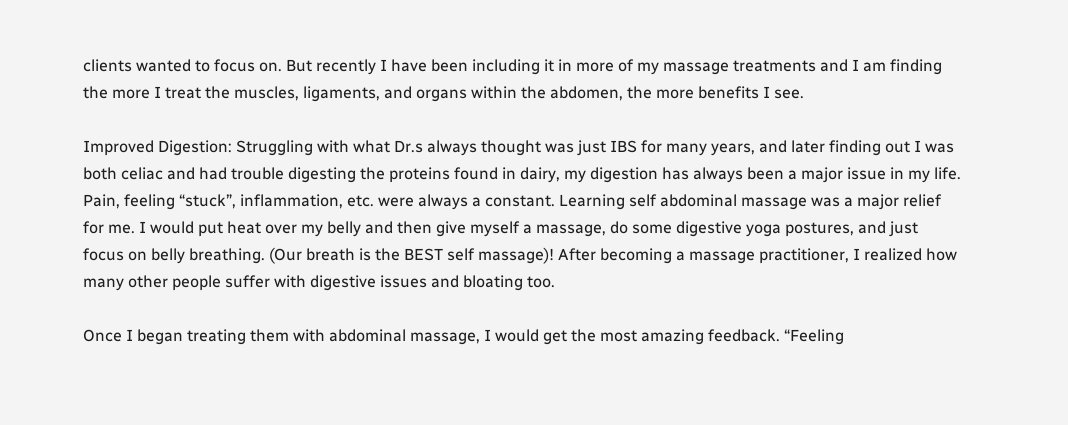clients wanted to focus on. But recently I have been including it in more of my massage treatments and I am finding the more I treat the muscles, ligaments, and organs within the abdomen, the more benefits I see.

Improved Digestion: Struggling with what Dr.s always thought was just IBS for many years, and later finding out I was both celiac and had trouble digesting the proteins found in dairy, my digestion has always been a major issue in my life. Pain, feeling “stuck”, inflammation, etc. were always a constant. Learning self abdominal massage was a major relief for me. I would put heat over my belly and then give myself a massage, do some digestive yoga postures, and just focus on belly breathing. (Our breath is the BEST self massage)! After becoming a massage practitioner, I realized how many other people suffer with digestive issues and bloating too.

Once I began treating them with abdominal massage, I would get the most amazing feedback. “Feeling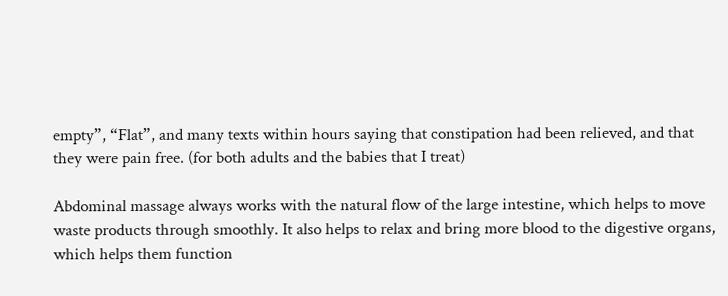empty”, “Flat”, and many texts within hours saying that constipation had been relieved, and that they were pain free. (for both adults and the babies that I treat)

Abdominal massage always works with the natural flow of the large intestine, which helps to move waste products through smoothly. It also helps to relax and bring more blood to the digestive organs, which helps them function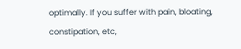optimally. If you suffer with pain, bloating, constipation, etc,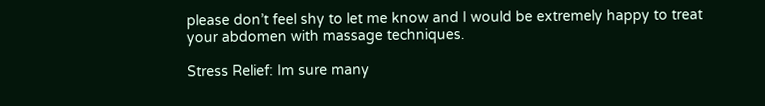please don’t feel shy to let me know and I would be extremely happy to treat your abdomen with massage techniques.

Stress Relief: Im sure many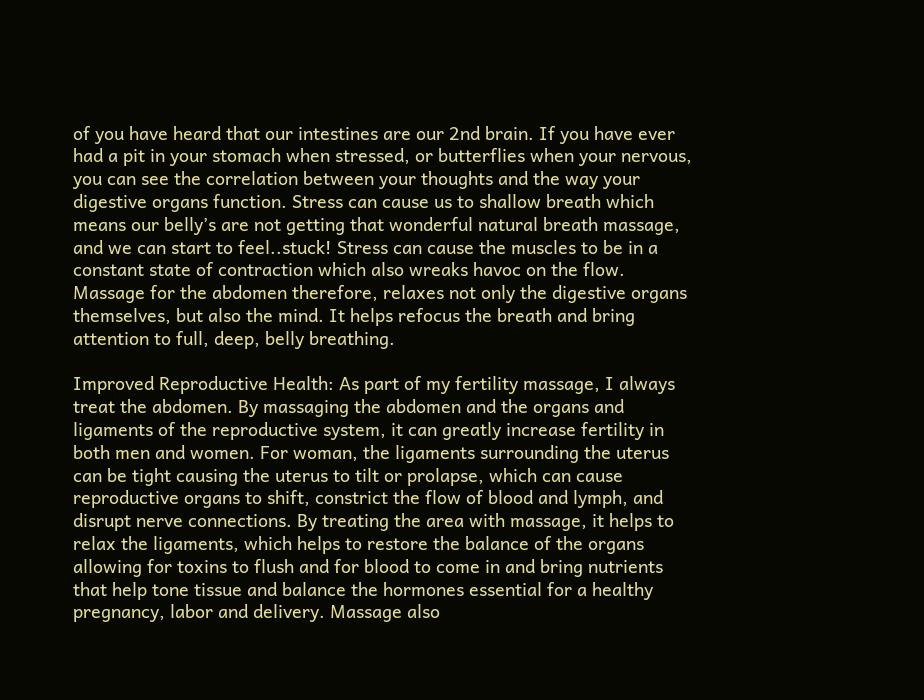of you have heard that our intestines are our 2nd brain. If you have ever had a pit in your stomach when stressed, or butterflies when your nervous, you can see the correlation between your thoughts and the way your digestive organs function. Stress can cause us to shallow breath which means our belly’s are not getting that wonderful natural breath massage, and we can start to feel..stuck! Stress can cause the muscles to be in a constant state of contraction which also wreaks havoc on the flow. Massage for the abdomen therefore, relaxes not only the digestive organs themselves, but also the mind. It helps refocus the breath and bring attention to full, deep, belly breathing.

Improved Reproductive Health: As part of my fertility massage, I always treat the abdomen. By massaging the abdomen and the organs and ligaments of the reproductive system, it can greatly increase fertility in both men and women. For woman, the ligaments surrounding the uterus can be tight causing the uterus to tilt or prolapse, which can cause reproductive organs to shift, constrict the flow of blood and lymph, and disrupt nerve connections. By treating the area with massage, it helps to relax the ligaments, which helps to restore the balance of the organs allowing for toxins to flush and for blood to come in and bring nutrients that help tone tissue and balance the hormones essential for a healthy pregnancy, labor and delivery. Massage also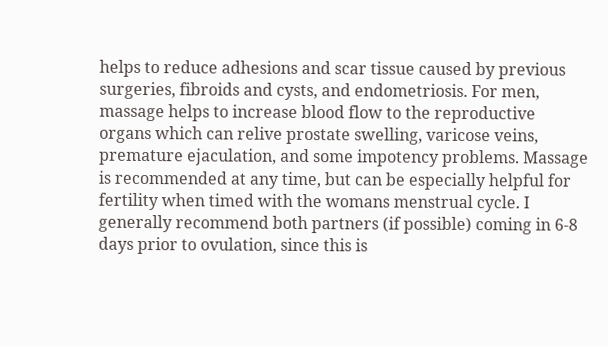helps to reduce adhesions and scar tissue caused by previous surgeries, fibroids and cysts, and endometriosis. For men, massage helps to increase blood flow to the reproductive organs which can relive prostate swelling, varicose veins, premature ejaculation, and some impotency problems. Massage is recommended at any time, but can be especially helpful for fertility when timed with the womans menstrual cycle. I generally recommend both partners (if possible) coming in 6-8 days prior to ovulation, since this is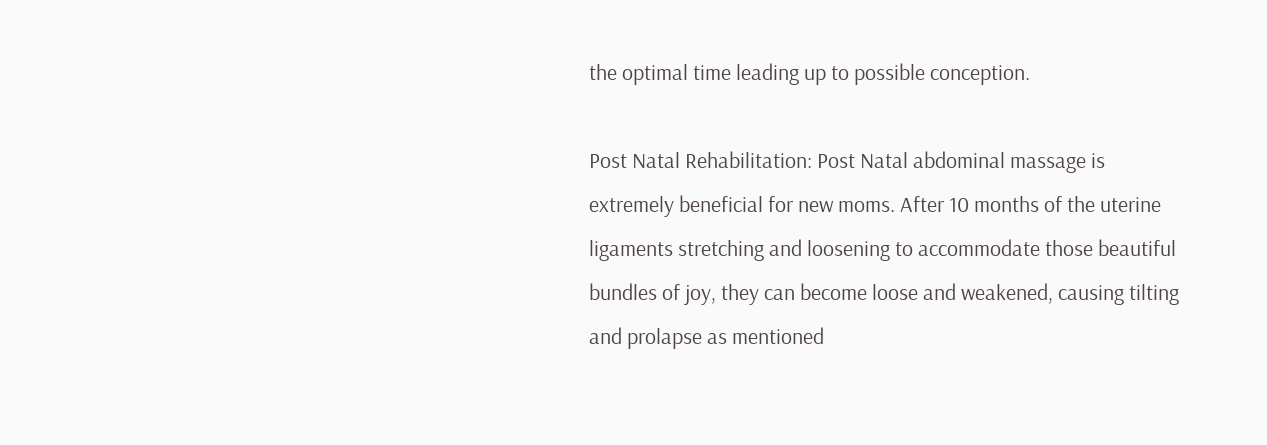the optimal time leading up to possible conception.

Post Natal Rehabilitation: Post Natal abdominal massage is extremely beneficial for new moms. After 10 months of the uterine ligaments stretching and loosening to accommodate those beautiful bundles of joy, they can become loose and weakened, causing tilting and prolapse as mentioned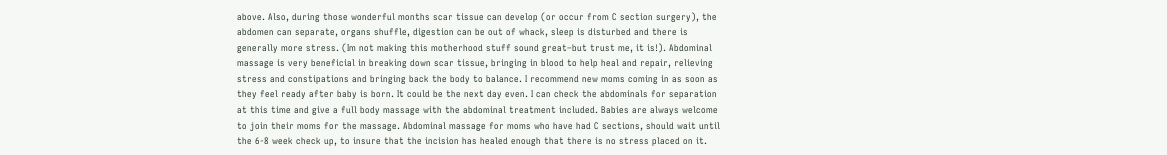above. Also, during those wonderful months scar tissue can develop (or occur from C section surgery), the abdomen can separate, organs shuffle, digestion can be out of whack, sleep is disturbed and there is generally more stress. (Im not making this motherhood stuff sound great–but trust me, it is!). Abdominal massage is very beneficial in breaking down scar tissue, bringing in blood to help heal and repair, relieving stress and constipations and bringing back the body to balance. I recommend new moms coming in as soon as they feel ready after baby is born. It could be the next day even. I can check the abdominals for separation at this time and give a full body massage with the abdominal treatment included. Babies are always welcome to join their moms for the massage. Abdominal massage for moms who have had C sections, should wait until the 6-8 week check up, to insure that the incision has healed enough that there is no stress placed on it.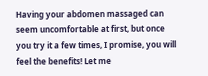Having your abdomen massaged can seem uncomfortable at first, but once you try it a few times, I promise, you will feel the benefits! Let me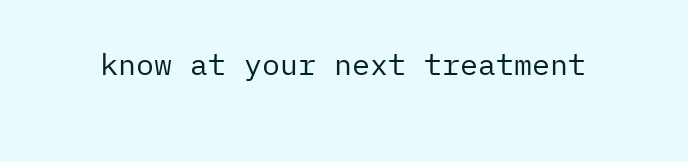know at your next treatment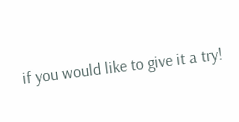if you would like to give it a try!